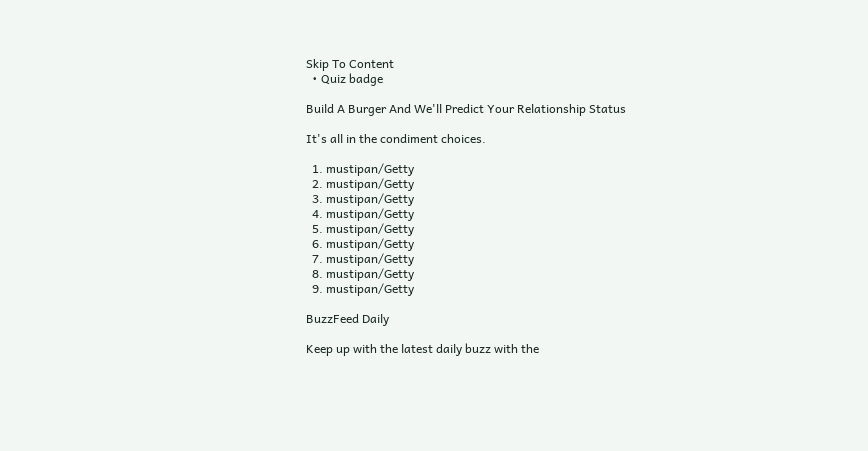Skip To Content
  • Quiz badge

Build A Burger And We'll Predict Your Relationship Status

It's all in the condiment choices.

  1. mustipan/Getty
  2. mustipan/Getty
  3. mustipan/Getty
  4. mustipan/Getty
  5. mustipan/Getty
  6. mustipan/Getty
  7. mustipan/Getty
  8. mustipan/Getty
  9. mustipan/Getty

BuzzFeed Daily

Keep up with the latest daily buzz with the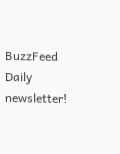BuzzFeed Daily newsletter!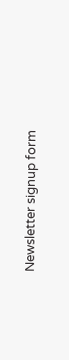Newsletter signup form